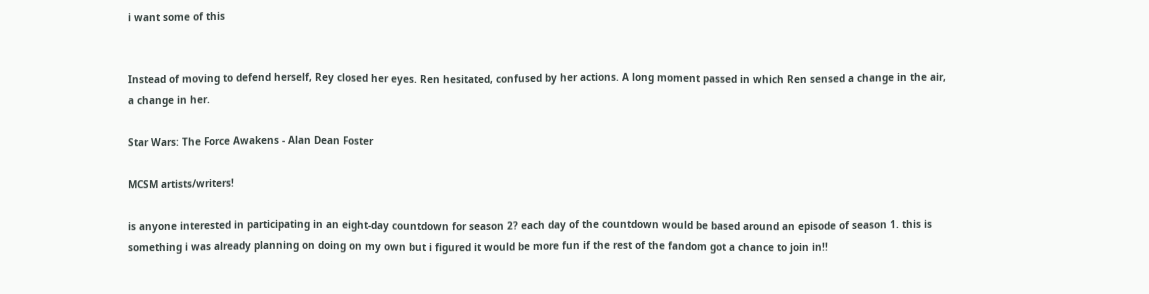i want some of this


Instead of moving to defend herself, Rey closed her eyes. Ren hesitated, confused by her actions. A long moment passed in which Ren sensed a change in the air, a change in her.

Star Wars: The Force Awakens - Alan Dean Foster

MCSM artists/writers!

is anyone interested in participating in an eight-day countdown for season 2? each day of the countdown would be based around an episode of season 1. this is something i was already planning on doing on my own but i figured it would be more fun if the rest of the fandom got a chance to join in!!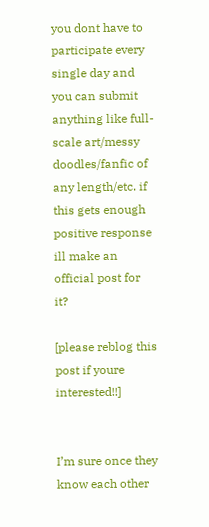you dont have to participate every single day and you can submit anything like full-scale art/messy doodles/fanfic of any length/etc. if this gets enough positive response ill make an official post for it?

[please reblog this post if youre interested!!]


I’m sure once they know each other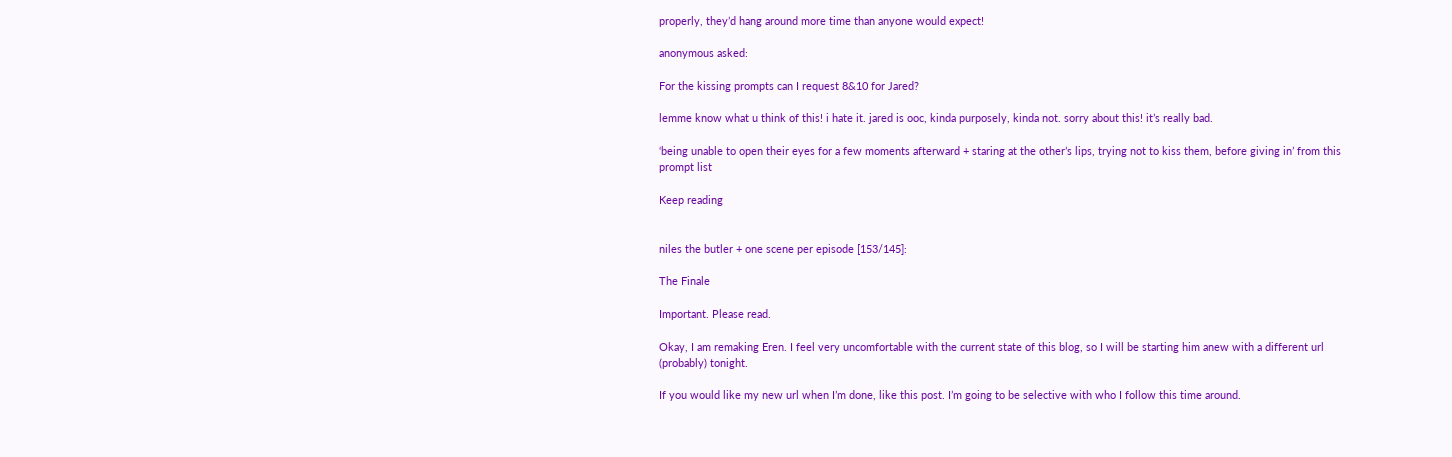properly, they’d hang around more time than anyone would expect!

anonymous asked:

For the kissing prompts can I request 8&10 for Jared?

lemme know what u think of this! i hate it. jared is ooc, kinda purposely, kinda not. sorry about this! it’s really bad.

‘being unable to open their eyes for a few moments afterward + staring at the other’s lips, trying not to kiss them, before giving in’ from this prompt list

Keep reading


niles the butler + one scene per episode [153/145]:

The Finale

Important. Please read.

Okay, I am remaking Eren. I feel very uncomfortable with the current state of this blog, so I will be starting him anew with a different url (probably) tonight.

If you would like my new url when I’m done, like this post. I’m going to be selective with who I follow this time around.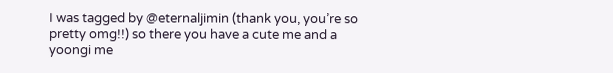I was tagged by @eternaljimin (thank you, you’re so pretty omg!!) so there you have a cute me and a yoongi me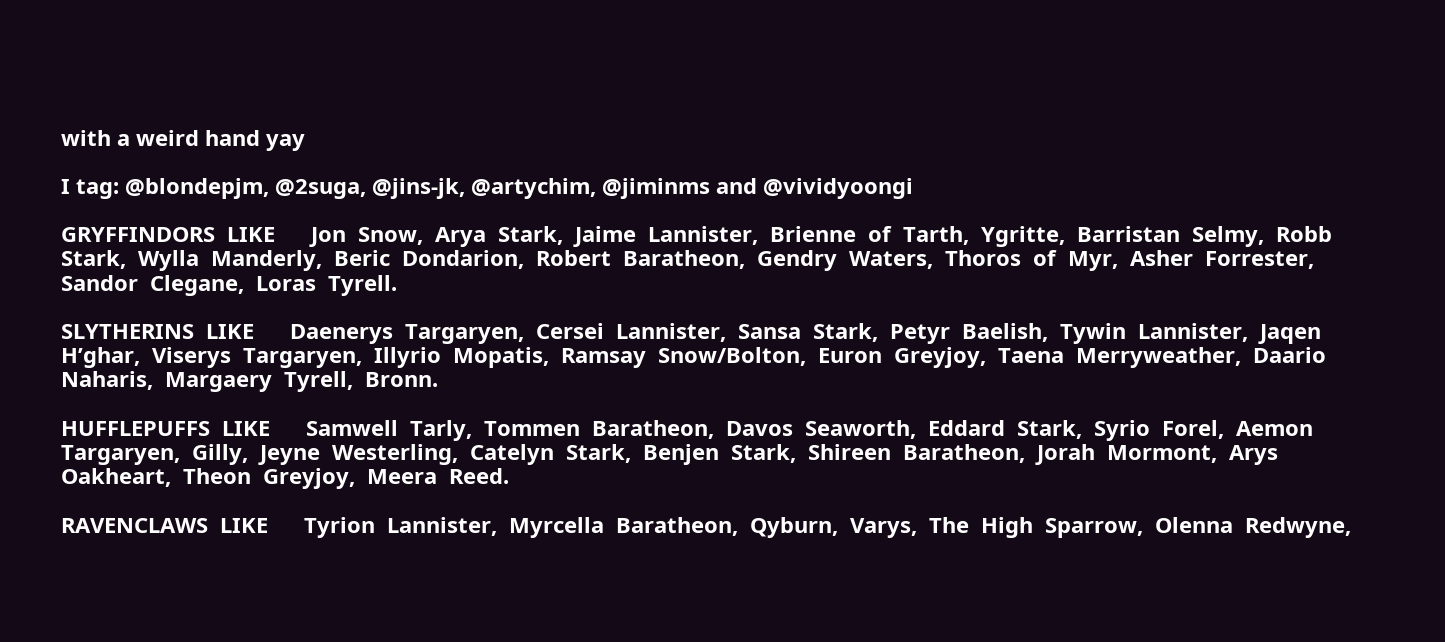with a weird hand yay

I tag: @blondepjm, @2suga, @jins-jk, @artychim, @jiminms and @vividyoongi

GRYFFINDORS  LIKE      Jon  Snow,  Arya  Stark,  Jaime  Lannister,  Brienne  of  Tarth,  Ygritte,  Barristan  Selmy,  Robb  Stark,  Wylla  Manderly,  Beric  Dondarion,  Robert  Baratheon,  Gendry  Waters,  Thoros  of  Myr,  Asher  Forrester,  Sandor  Clegane,  Loras  Tyrell.

SLYTHERINS  LIKE      Daenerys  Targaryen,  Cersei  Lannister,  Sansa  Stark,  Petyr  Baelish,  Tywin  Lannister,  Jaqen  H’ghar,  Viserys  Targaryen,  Illyrio  Mopatis,  Ramsay  Snow/Bolton,  Euron  Greyjoy,  Taena  Merryweather,  Daario  Naharis,  Margaery  Tyrell,  Bronn.

HUFFLEPUFFS  LIKE      Samwell  Tarly,  Tommen  Baratheon,  Davos  Seaworth,  Eddard  Stark,  Syrio  Forel,  Aemon  Targaryen,  Gilly,  Jeyne  Westerling,  Catelyn  Stark,  Benjen  Stark,  Shireen  Baratheon,  Jorah  Mormont,  Arys  Oakheart,  Theon  Greyjoy,  Meera  Reed.

RAVENCLAWS  LIKE      Tyrion  Lannister,  Myrcella  Baratheon,  Qyburn,  Varys,  The  High  Sparrow,  Olenna  Redwyne,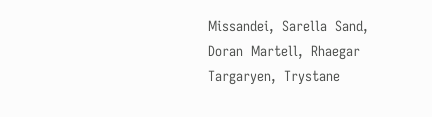Missandei,  Sarella  Sand,  Doran  Martell,  Rhaegar  Targaryen,  Trystane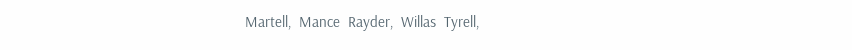Martell,  Mance  Rayder,  Willas  Tyrell,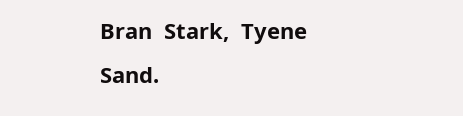Bran  Stark,  Tyene  Sand.